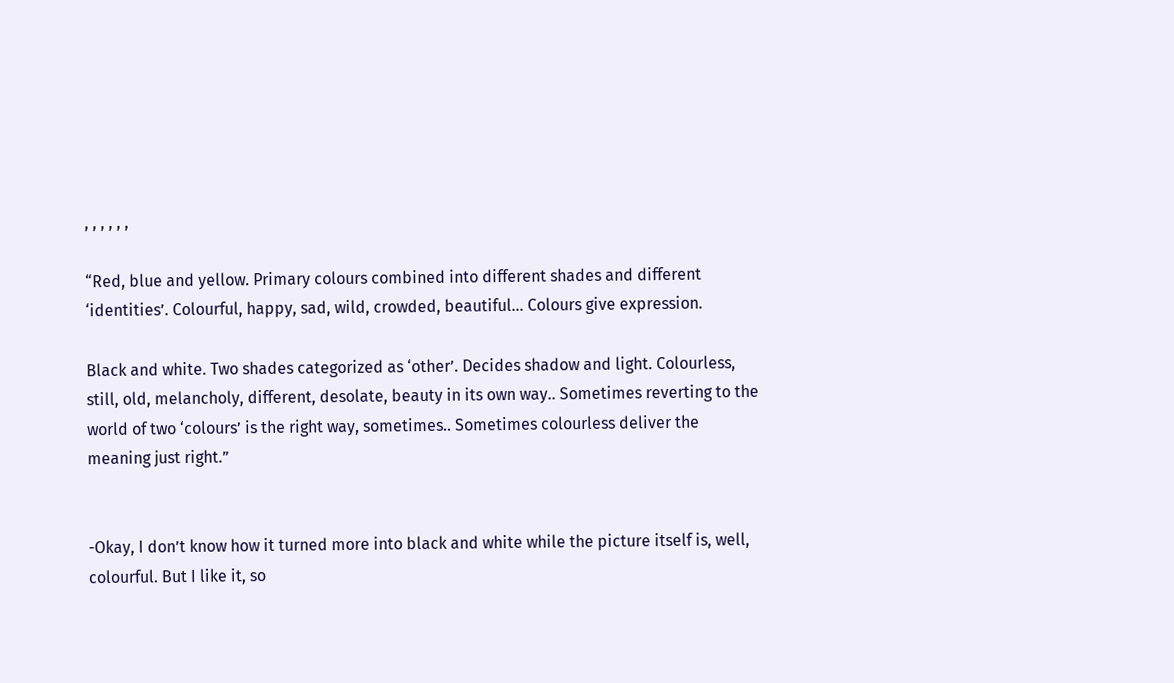, , , , , ,

“Red, blue and yellow. Primary colours combined into different shades and different ‘identities’. Colourful, happy, sad, wild, crowded, beautiful… Colours give expression.

Black and white. Two shades categorized as ‘other’. Decides shadow and light. Colourless, still, old, melancholy, different, desolate, beauty in its own way.. Sometimes reverting to the world of two ‘colours’ is the right way, sometimes.. Sometimes colourless deliver the meaning just right.”


-Okay, I don’t know how it turned more into black and white while the picture itself is, well, colourful. But I like it, so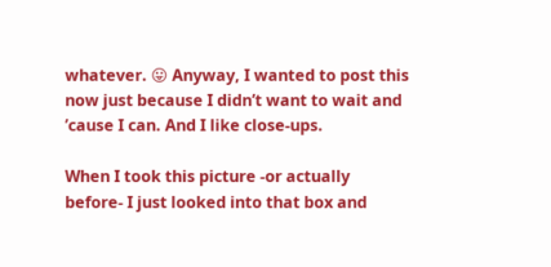whatever. 😛 Anyway, I wanted to post this now just because I didn’t want to wait and ’cause I can. And I like close-ups.

When I took this picture -or actually before- I just looked into that box and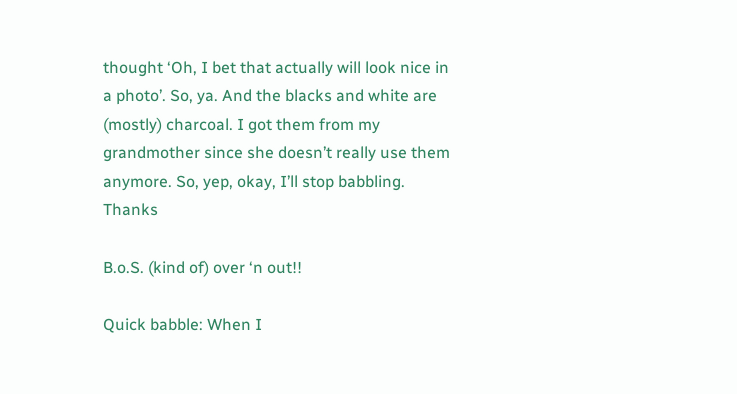thought ‘Oh, I bet that actually will look nice in a photo’. So, ya. And the blacks and white are (mostly) charcoal. I got them from my grandmother since she doesn’t really use them anymore. So, yep, okay, I’ll stop babbling. Thanks

B.o.S. (kind of) over ‘n out!!

Quick babble: When I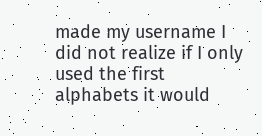made my username I did not realize if I only used the first alphabets it would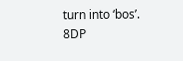turn into ‘bos’. 8DP